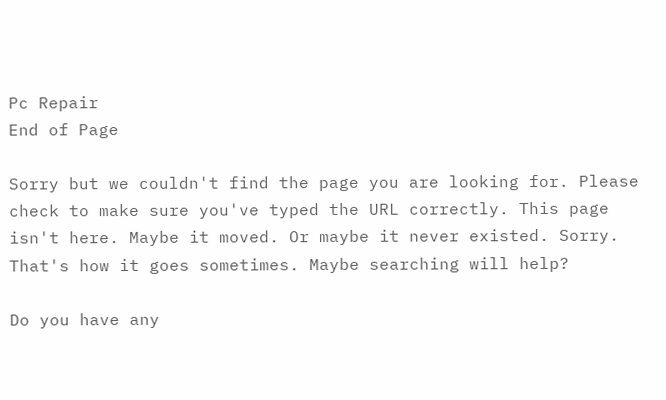Pc Repair
End of Page

Sorry but we couldn't find the page you are looking for. Please check to make sure you've typed the URL correctly. This page isn't here. Maybe it moved. Or maybe it never existed. Sorry. That's how it goes sometimes. Maybe searching will help?

Do you have any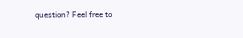question? Feel free to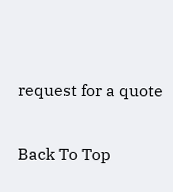request for a quote

Back To Top